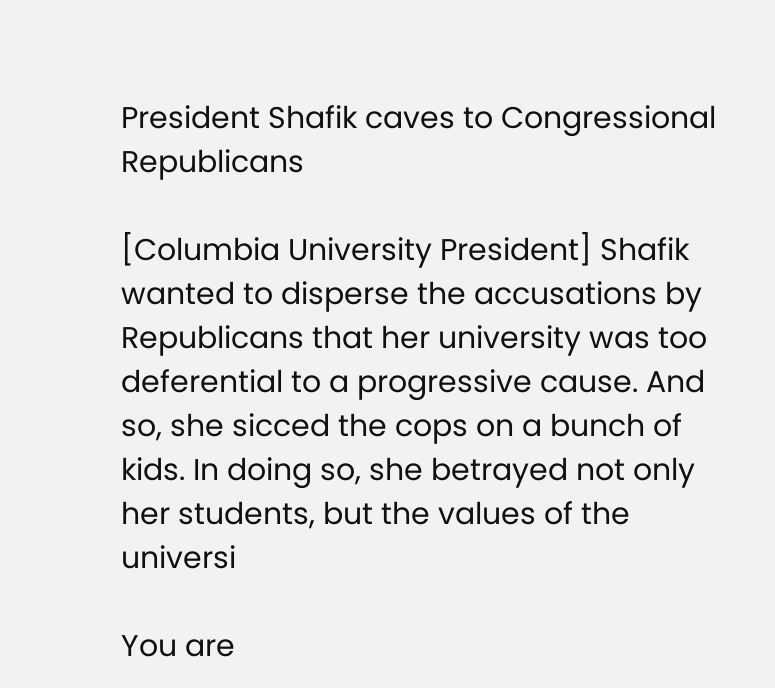President Shafik caves to Congressional Republicans

[Columbia University President] Shafik wanted to disperse the accusations by Republicans that her university was too deferential to a progressive cause. And so, she sicced the cops on a bunch of kids. In doing so, she betrayed not only her students, but the values of the universi

You are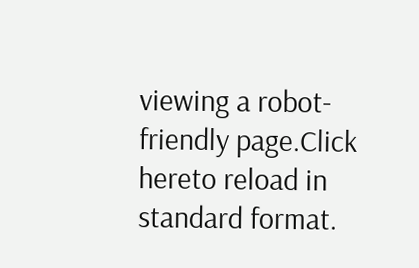viewing a robot-friendly page.Click hereto reload in standard format.